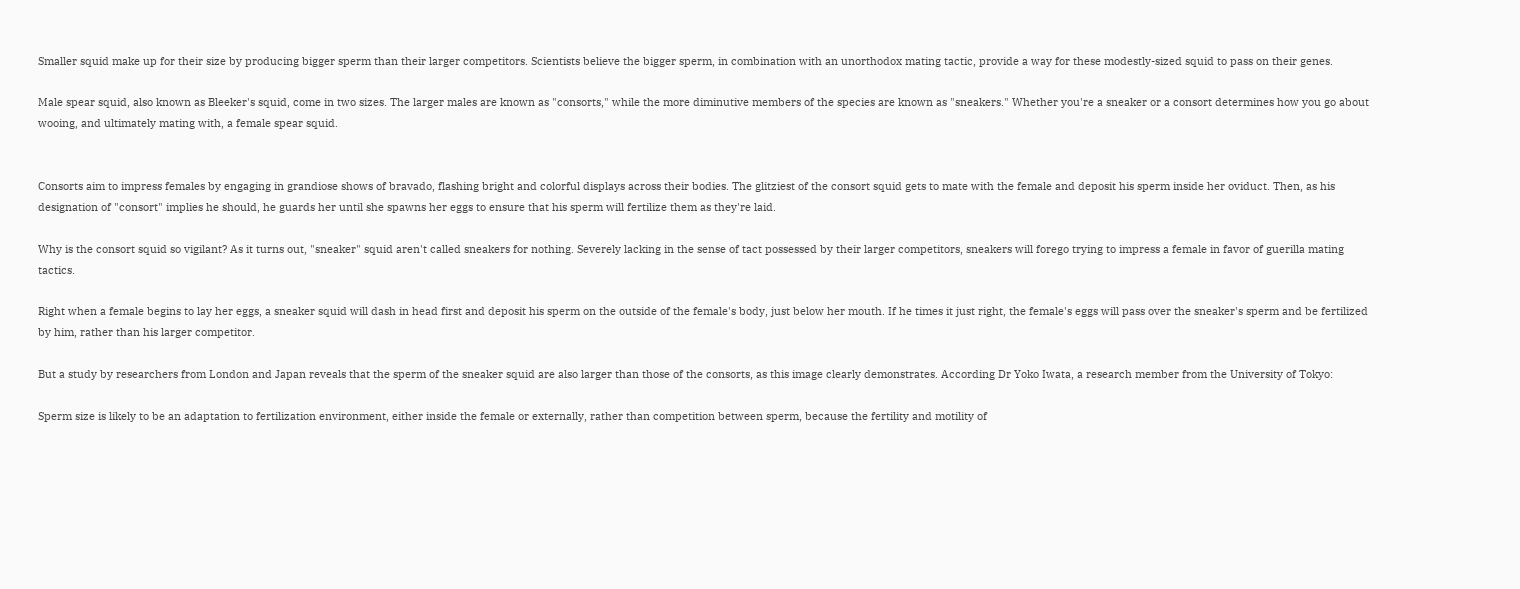Smaller squid make up for their size by producing bigger sperm than their larger competitors. Scientists believe the bigger sperm, in combination with an unorthodox mating tactic, provide a way for these modestly-sized squid to pass on their genes.

Male spear squid, also known as Bleeker's squid, come in two sizes. The larger males are known as "consorts," while the more diminutive members of the species are known as "sneakers." Whether you're a sneaker or a consort determines how you go about wooing, and ultimately mating with, a female spear squid.


Consorts aim to impress females by engaging in grandiose shows of bravado, flashing bright and colorful displays across their bodies. The glitziest of the consort squid gets to mate with the female and deposit his sperm inside her oviduct. Then, as his designation of "consort" implies he should, he guards her until she spawns her eggs to ensure that his sperm will fertilize them as they're laid.

Why is the consort squid so vigilant? As it turns out, "sneaker" squid aren't called sneakers for nothing. Severely lacking in the sense of tact possessed by their larger competitors, sneakers will forego trying to impress a female in favor of guerilla mating tactics.

Right when a female begins to lay her eggs, a sneaker squid will dash in head first and deposit his sperm on the outside of the female's body, just below her mouth. If he times it just right, the female's eggs will pass over the sneaker's sperm and be fertilized by him, rather than his larger competitor.

But a study by researchers from London and Japan reveals that the sperm of the sneaker squid are also larger than those of the consorts, as this image clearly demonstrates. According Dr Yoko Iwata, a research member from the University of Tokyo:

Sperm size is likely to be an adaptation to fertilization environment, either inside the female or externally, rather than competition between sperm, because the fertility and motility of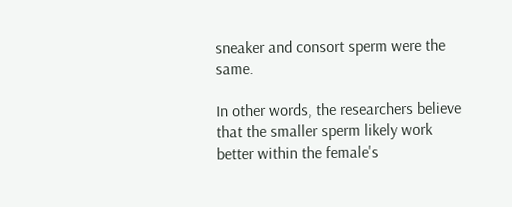sneaker and consort sperm were the same.

In other words, the researchers believe that the smaller sperm likely work better within the female's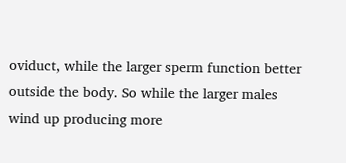oviduct, while the larger sperm function better outside the body. So while the larger males wind up producing more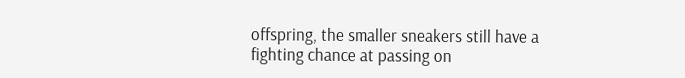offspring, the smaller sneakers still have a fighting chance at passing on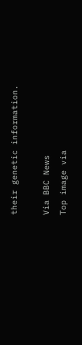their genetic information.

Via BBC News
Top image via